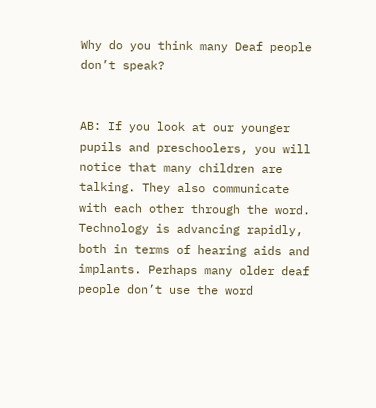Why do you think many Deaf people don’t speak?


AB: If you look at our younger pupils and preschoolers, you will notice that many children are talking. They also communicate with each other through the word. Technology is advancing rapidly, both in terms of hearing aids and implants. Perhaps many older deaf people don’t use the word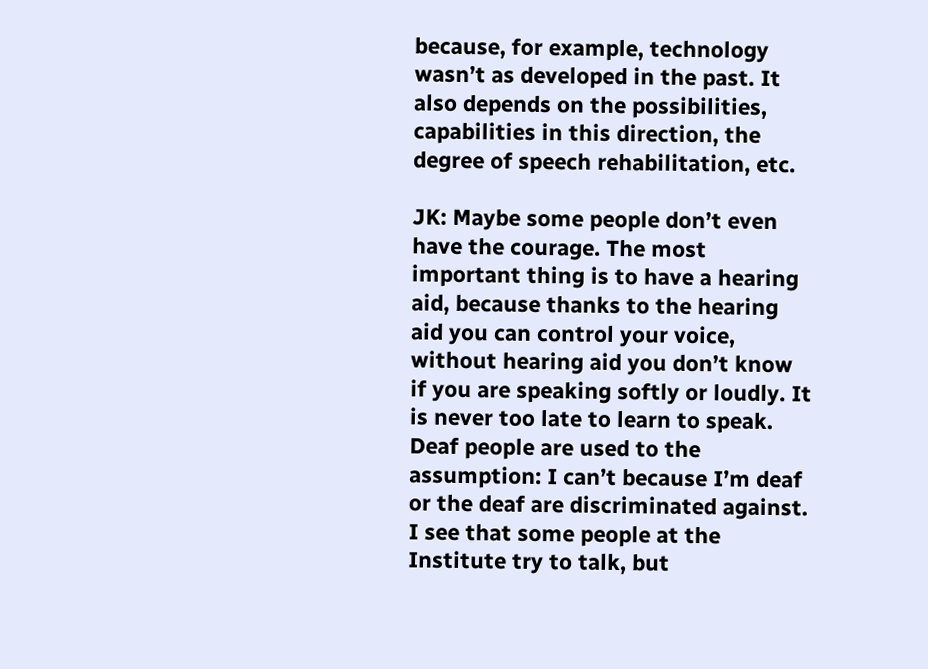because, for example, technology wasn’t as developed in the past. It also depends on the possibilities, capabilities in this direction, the degree of speech rehabilitation, etc.

JK: Maybe some people don’t even have the courage. The most important thing is to have a hearing aid, because thanks to the hearing aid you can control your voice, without hearing aid you don’t know if you are speaking softly or loudly. It is never too late to learn to speak. Deaf people are used to the assumption: I can’t because I’m deaf or the deaf are discriminated against. I see that some people at the Institute try to talk, but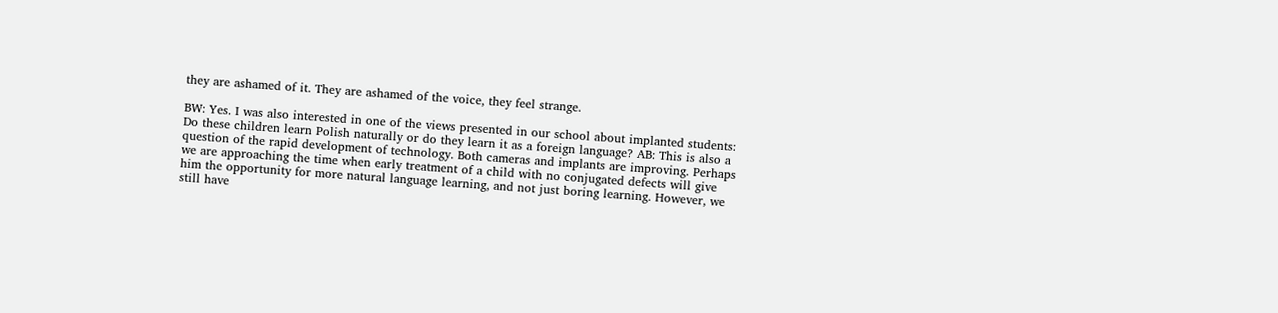they are ashamed of it. They are ashamed of the voice, they feel strange.

BW: Yes. I was also interested in one of the views presented in our school about implanted students: Do these children learn Polish naturally or do they learn it as a foreign language? AB: This is also a question of the rapid development of technology. Both cameras and implants are improving. Perhaps we are approaching the time when early treatment of a child with no conjugated defects will give him the opportunity for more natural language learning, and not just boring learning. However, we still have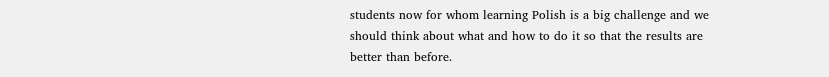students now for whom learning Polish is a big challenge and we should think about what and how to do it so that the results are better than before.